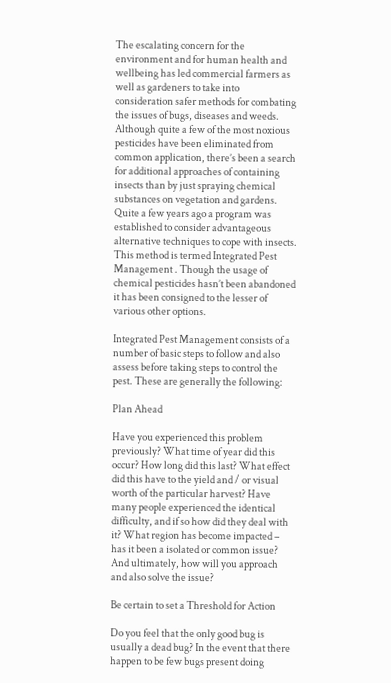The escalating concern for the environment and for human health and wellbeing has led commercial farmers as well as gardeners to take into consideration safer methods for combating the issues of bugs, diseases and weeds. Although quite a few of the most noxious pesticides have been eliminated from common application, there’s been a search for additional approaches of containing insects than by just spraying chemical substances on vegetation and gardens. Quite a few years ago a program was established to consider advantageous alternative techniques to cope with insects. This method is termed Integrated Pest Management . Though the usage of chemical pesticides hasn’t been abandoned it has been consigned to the lesser of various other options.

Integrated Pest Management consists of a number of basic steps to follow and also assess before taking steps to control the pest. These are generally the following:

Plan Ahead

Have you experienced this problem previously? What time of year did this occur? How long did this last? What effect did this have to the yield and / or visual worth of the particular harvest? Have many people experienced the identical difficulty, and if so how did they deal with it? What region has become impacted – has it been a isolated or common issue? And ultimately, how will you approach and also solve the issue?

Be certain to set a Threshold for Action

Do you feel that the only good bug is usually a dead bug? In the event that there happen to be few bugs present doing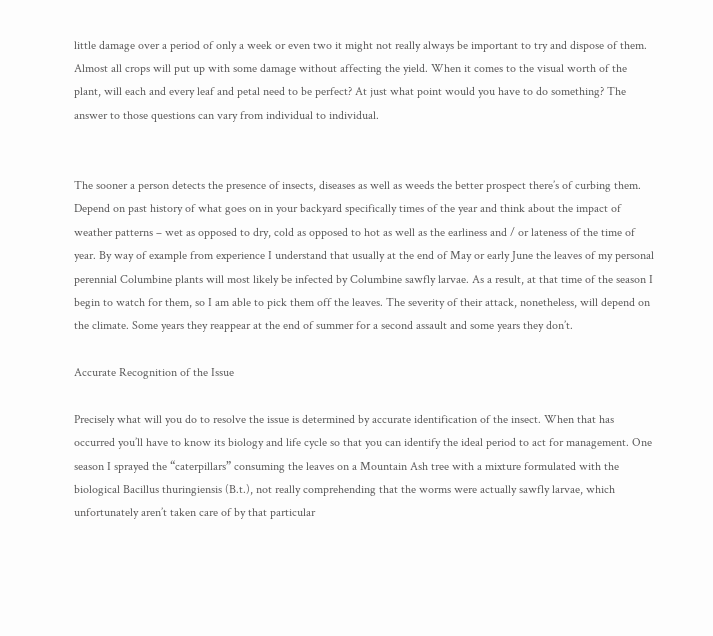little damage over a period of only a week or even two it might not really always be important to try and dispose of them. Almost all crops will put up with some damage without affecting the yield. When it comes to the visual worth of the plant, will each and every leaf and petal need to be perfect? At just what point would you have to do something? The answer to those questions can vary from individual to individual.


The sooner a person detects the presence of insects, diseases as well as weeds the better prospect there’s of curbing them. Depend on past history of what goes on in your backyard specifically times of the year and think about the impact of weather patterns – wet as opposed to dry, cold as opposed to hot as well as the earliness and / or lateness of the time of year. By way of example from experience I understand that usually at the end of May or early June the leaves of my personal perennial Columbine plants will most likely be infected by Columbine sawfly larvae. As a result, at that time of the season I begin to watch for them, so I am able to pick them off the leaves. The severity of their attack, nonetheless, will depend on the climate. Some years they reappear at the end of summer for a second assault and some years they don’t.

Accurate Recognition of the Issue

Precisely what will you do to resolve the issue is determined by accurate identification of the insect. When that has occurred you’ll have to know its biology and life cycle so that you can identify the ideal period to act for management. One season I sprayed the “caterpillars” consuming the leaves on a Mountain Ash tree with a mixture formulated with the biological Bacillus thuringiensis (B.t.), not really comprehending that the worms were actually sawfly larvae, which unfortunately aren’t taken care of by that particular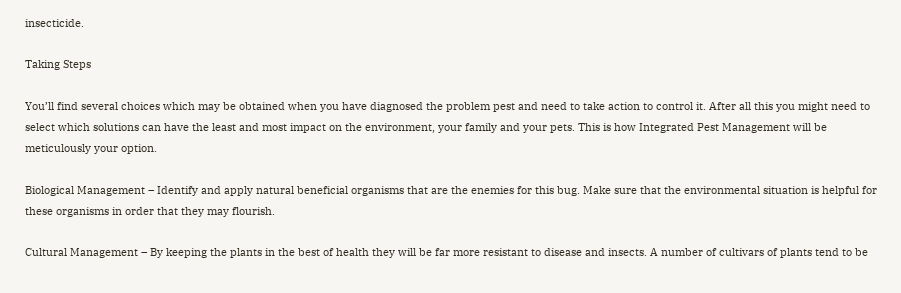insecticide.

Taking Steps

You’ll find several choices which may be obtained when you have diagnosed the problem pest and need to take action to control it. After all this you might need to select which solutions can have the least and most impact on the environment, your family and your pets. This is how Integrated Pest Management will be meticulously your option.

Biological Management – Identify and apply natural beneficial organisms that are the enemies for this bug. Make sure that the environmental situation is helpful for these organisms in order that they may flourish.

Cultural Management – By keeping the plants in the best of health they will be far more resistant to disease and insects. A number of cultivars of plants tend to be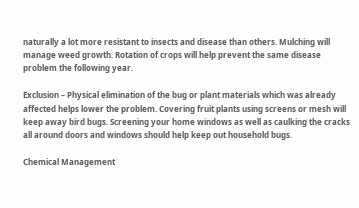naturally a lot more resistant to insects and disease than others. Mulching will manage weed growth. Rotation of crops will help prevent the same disease problem the following year.

Exclusion – Physical elimination of the bug or plant materials which was already affected helps lower the problem. Covering fruit plants using screens or mesh will keep away bird bugs. Screening your home windows as well as caulking the cracks all around doors and windows should help keep out household bugs.

Chemical Management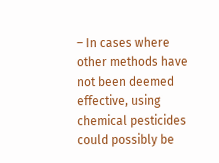– In cases where other methods have not been deemed effective, using chemical pesticides could possibly be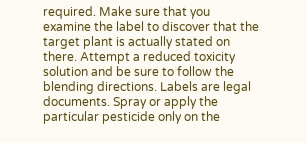required. Make sure that you examine the label to discover that the target plant is actually stated on there. Attempt a reduced toxicity solution and be sure to follow the blending directions. Labels are legal documents. Spray or apply the particular pesticide only on the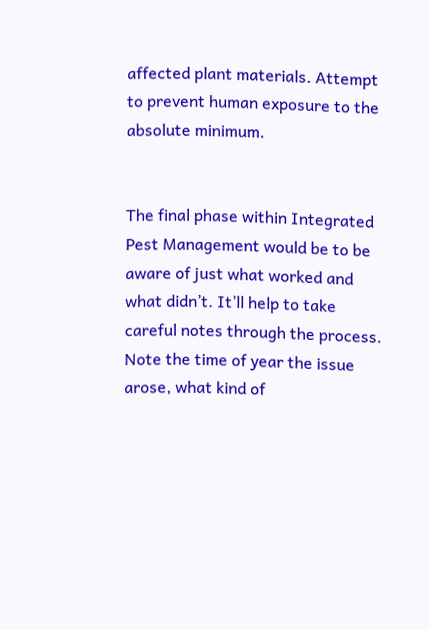affected plant materials. Attempt to prevent human exposure to the absolute minimum.


The final phase within Integrated Pest Management would be to be aware of just what worked and what didn’t. It’ll help to take careful notes through the process. Note the time of year the issue arose, what kind of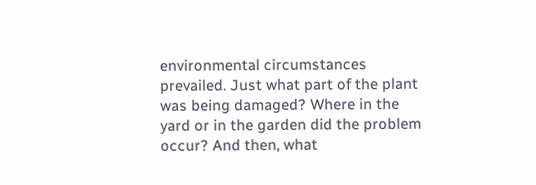environmental circumstances prevailed. Just what part of the plant was being damaged? Where in the yard or in the garden did the problem occur? And then, what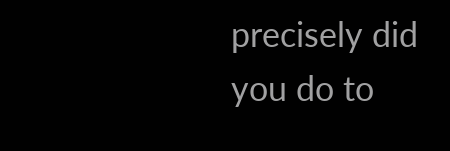precisely did you do to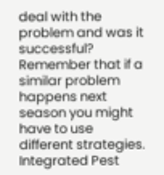deal with the problem and was it successful? Remember that if a similar problem happens next season you might have to use different strategies. Integrated Pest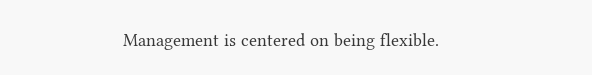Management is centered on being flexible.